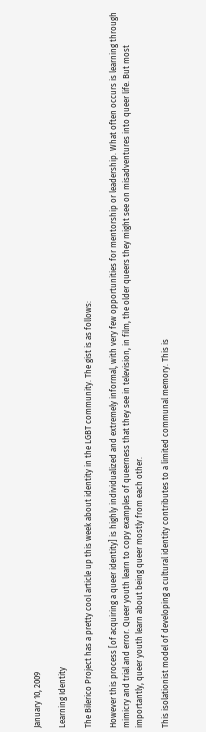January 10, 2009

Learning Identity

The Bilerico Project has a pretty cool article up this week about identity in the LGBT community. The gist is as follows:

However this process [of acquiring a queer identity] is highly individualized and extremely informal, with very few opportunities for mentorship or leadership. What often occurs is learning through mimicry and trial and error. Queer youth learn to copy examples of queerness that they see in television, in film, the older queers they might see on misadventures into queer life. But most importantly, queer youth learn about being queer mostly from each other.

This isolationist model of developing a cultural identity contributes to a limited communal memory. This is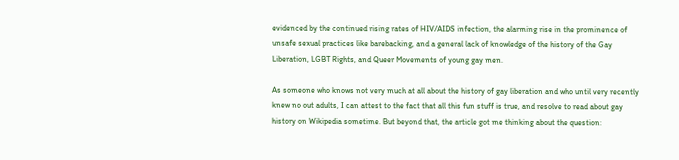evidenced by the continued rising rates of HIV/AIDS infection, the alarming rise in the prominence of unsafe sexual practices like barebacking, and a general lack of knowledge of the history of the Gay Liberation, LGBT Rights, and Queer Movements of young gay men.

As someone who knows not very much at all about the history of gay liberation and who until very recently knew no out adults, I can attest to the fact that all this fun stuff is true, and resolve to read about gay history on Wikipedia sometime. But beyond that, the article got me thinking about the question: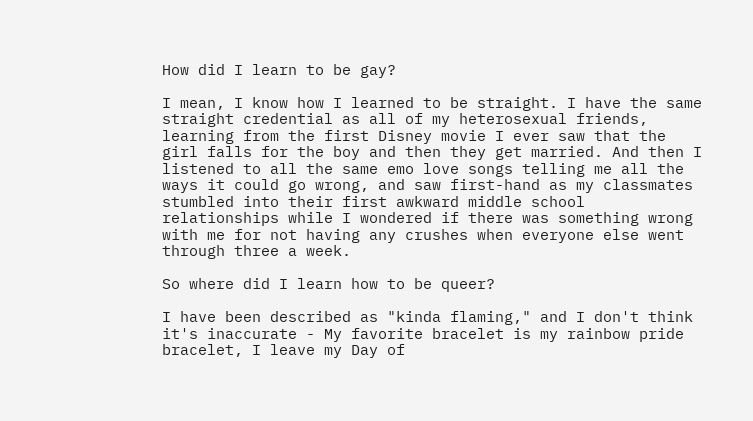How did I learn to be gay?

I mean, I know how I learned to be straight. I have the same straight credential as all of my heterosexual friends, learning from the first Disney movie I ever saw that the girl falls for the boy and then they get married. And then I listened to all the same emo love songs telling me all the ways it could go wrong, and saw first-hand as my classmates stumbled into their first awkward middle school relationships while I wondered if there was something wrong with me for not having any crushes when everyone else went through three a week.

So where did I learn how to be queer?

I have been described as "kinda flaming," and I don't think it's inaccurate - My favorite bracelet is my rainbow pride bracelet, I leave my Day of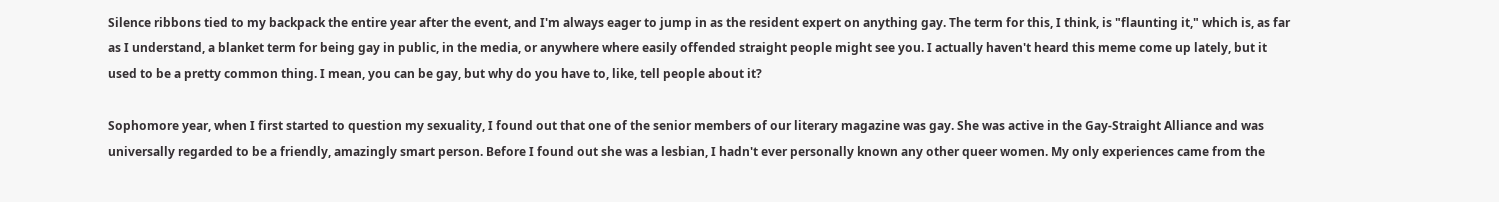Silence ribbons tied to my backpack the entire year after the event, and I'm always eager to jump in as the resident expert on anything gay. The term for this, I think, is "flaunting it," which is, as far as I understand, a blanket term for being gay in public, in the media, or anywhere where easily offended straight people might see you. I actually haven't heard this meme come up lately, but it used to be a pretty common thing. I mean, you can be gay, but why do you have to, like, tell people about it?

Sophomore year, when I first started to question my sexuality, I found out that one of the senior members of our literary magazine was gay. She was active in the Gay-Straight Alliance and was universally regarded to be a friendly, amazingly smart person. Before I found out she was a lesbian, I hadn't ever personally known any other queer women. My only experiences came from the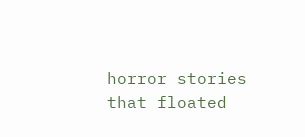horror stories that floated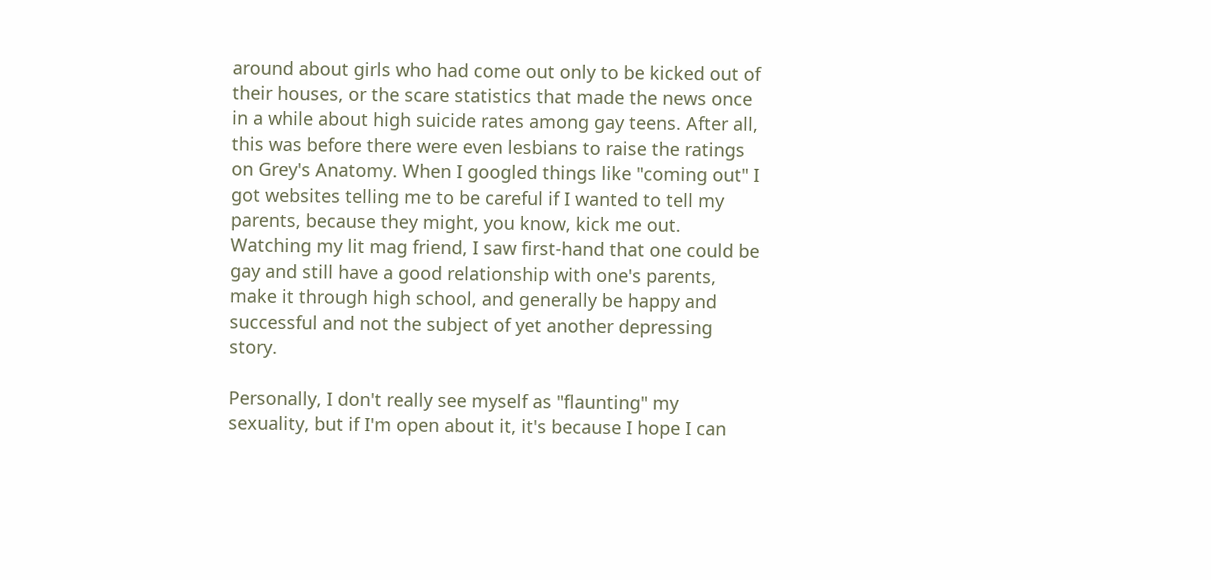around about girls who had come out only to be kicked out of their houses, or the scare statistics that made the news once in a while about high suicide rates among gay teens. After all, this was before there were even lesbians to raise the ratings on Grey's Anatomy. When I googled things like "coming out" I got websites telling me to be careful if I wanted to tell my parents, because they might, you know, kick me out. Watching my lit mag friend, I saw first-hand that one could be gay and still have a good relationship with one's parents, make it through high school, and generally be happy and successful and not the subject of yet another depressing story.

Personally, I don't really see myself as "flaunting" my sexuality, but if I'm open about it, it's because I hope I can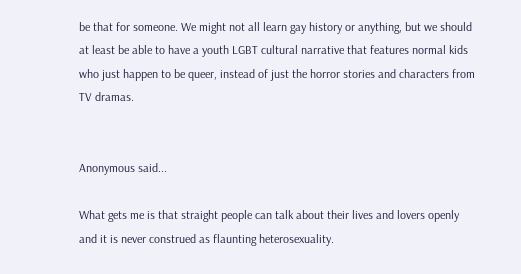be that for someone. We might not all learn gay history or anything, but we should at least be able to have a youth LGBT cultural narrative that features normal kids who just happen to be queer, instead of just the horror stories and characters from TV dramas.


Anonymous said...

What gets me is that straight people can talk about their lives and lovers openly and it is never construed as flaunting heterosexuality.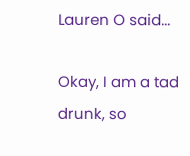Lauren O said...

Okay, I am a tad drunk, so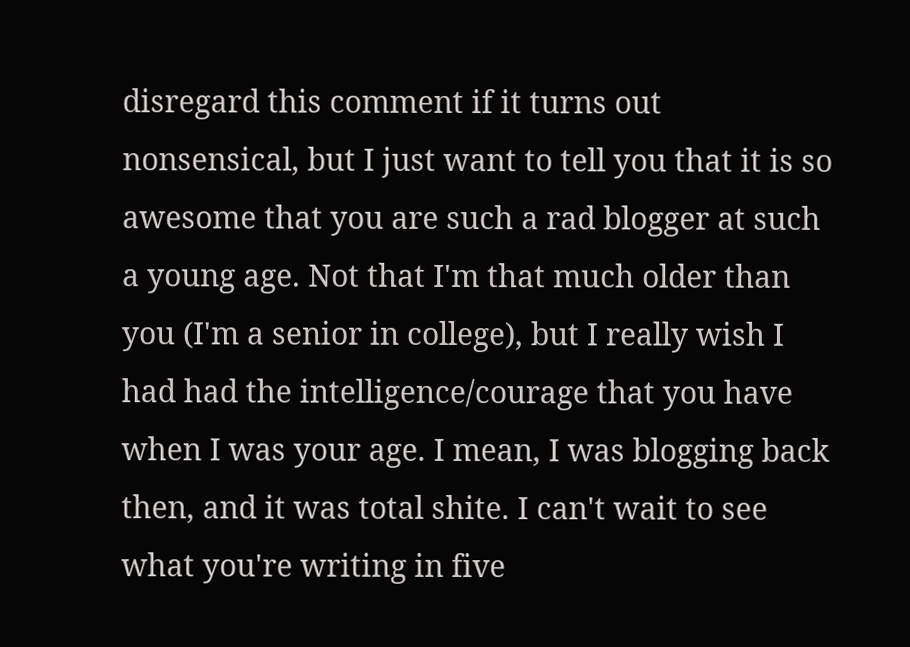disregard this comment if it turns out nonsensical, but I just want to tell you that it is so awesome that you are such a rad blogger at such a young age. Not that I'm that much older than you (I'm a senior in college), but I really wish I had had the intelligence/courage that you have when I was your age. I mean, I was blogging back then, and it was total shite. I can't wait to see what you're writing in five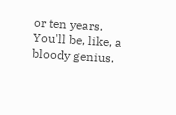or ten years. You'll be, like, a bloody genius.